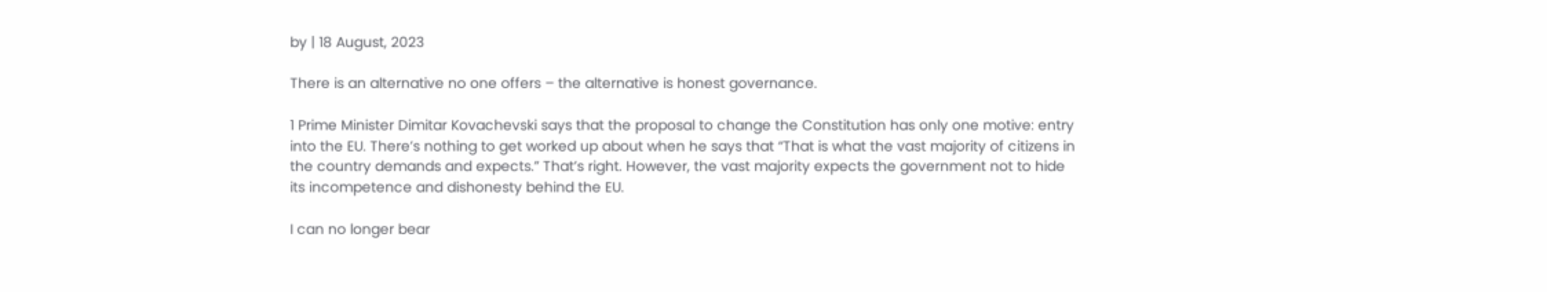by | 18 August, 2023

There is an alternative no one offers – the alternative is honest governance.

1 Prime Minister Dimitar Kovachevski says that the proposal to change the Constitution has only one motive: entry into the EU. There’s nothing to get worked up about when he says that “That is what the vast majority of citizens in the country demands and expects.” That’s right. However, the vast majority expects the government not to hide its incompetence and dishonesty behind the EU.

I can no longer bear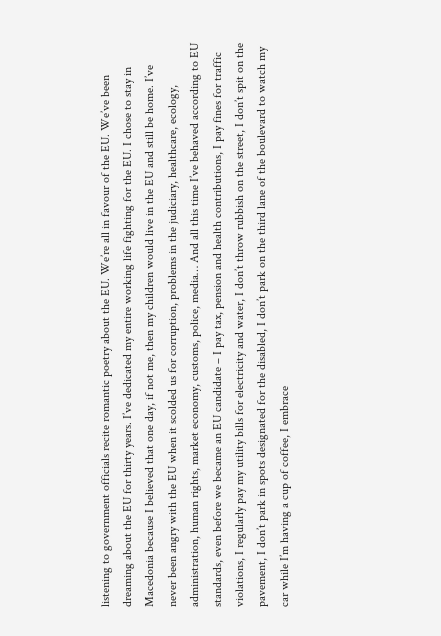listening to government officials recite romantic poetry about the EU. We’re all in favour of the EU. We’ve been dreaming about the EU for thirty years. I’ve dedicated my entire working life fighting for the EU. I chose to stay in Macedonia because I believed that one day, if not me, then my children would live in the EU and still be home. I’ve never been angry with the EU when it scolded us for corruption, problems in the judiciary, healthcare, ecology, administration, human rights, market economy, customs, police, media… And all this time I’ve behaved according to EU standards, even before we became an EU candidate – I pay tax, pension and health contributions, I pay fines for traffic violations, I regularly pay my utility bills for electricity and water, I don’t throw rubbish on the street, I don’t spit on the pavement, I don’t park in spots designated for the disabled, I don’t park on the third lane of the boulevard to watch my car while I’m having a cup of coffee, I embrace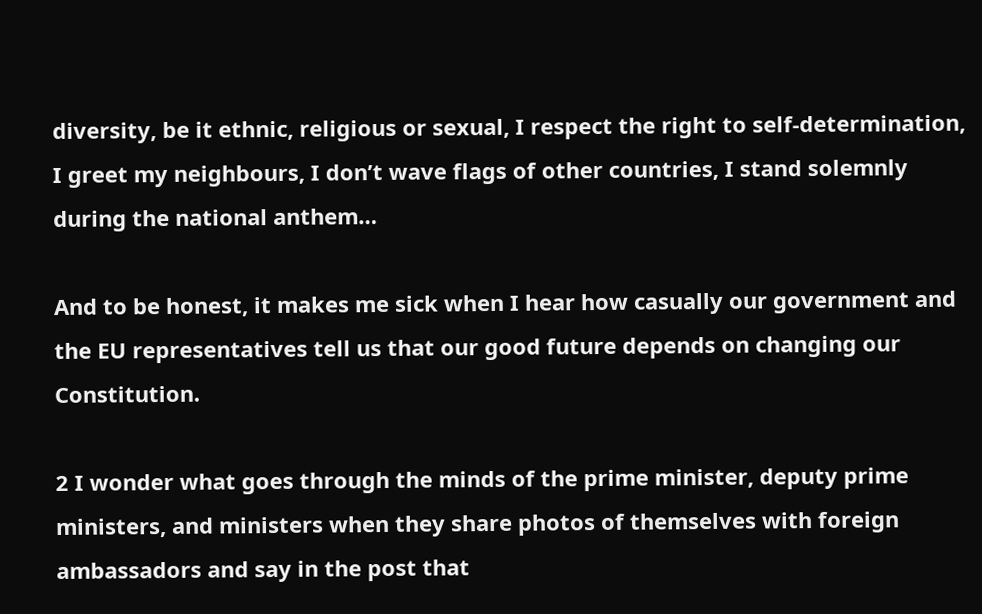diversity, be it ethnic, religious or sexual, I respect the right to self-determination, I greet my neighbours, I don’t wave flags of other countries, I stand solemnly during the national anthem…

And to be honest, it makes me sick when I hear how casually our government and the EU representatives tell us that our good future depends on changing our Constitution.

2 I wonder what goes through the minds of the prime minister, deputy prime ministers, and ministers when they share photos of themselves with foreign ambassadors and say in the post that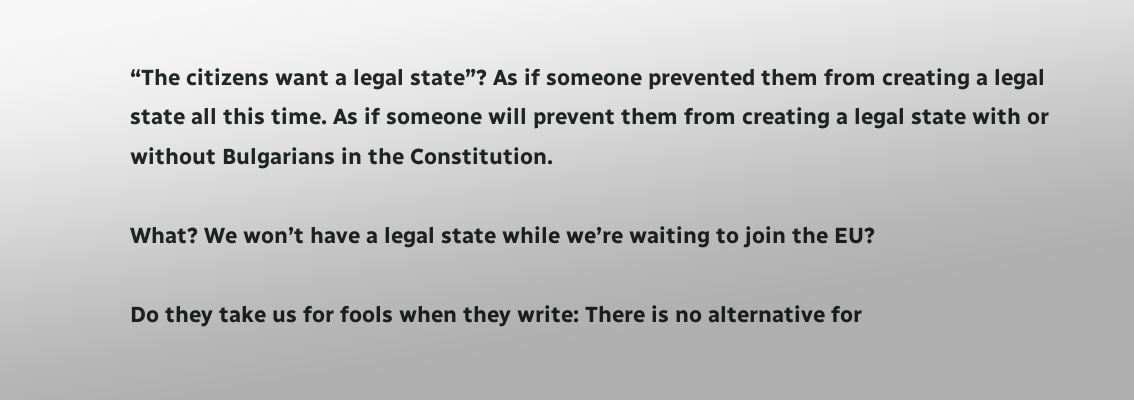“The citizens want a legal state”? As if someone prevented them from creating a legal state all this time. As if someone will prevent them from creating a legal state with or without Bulgarians in the Constitution.

What? We won’t have a legal state while we’re waiting to join the EU?

Do they take us for fools when they write: There is no alternative for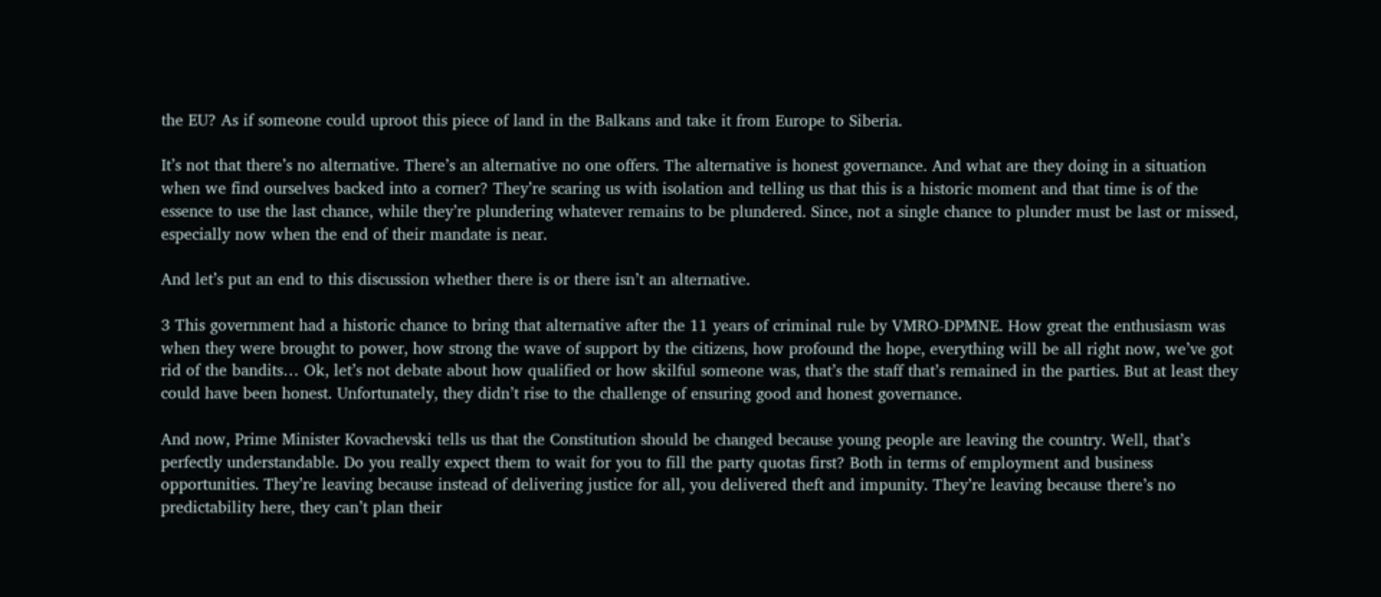the EU? As if someone could uproot this piece of land in the Balkans and take it from Europe to Siberia.

It’s not that there’s no alternative. There’s an alternative no one offers. The alternative is honest governance. And what are they doing in a situation when we find ourselves backed into a corner? They’re scaring us with isolation and telling us that this is a historic moment and that time is of the essence to use the last chance, while they’re plundering whatever remains to be plundered. Since, not a single chance to plunder must be last or missed, especially now when the end of their mandate is near.

And let’s put an end to this discussion whether there is or there isn’t an alternative.

3 This government had a historic chance to bring that alternative after the 11 years of criminal rule by VMRO-DPMNE. How great the enthusiasm was when they were brought to power, how strong the wave of support by the citizens, how profound the hope, everything will be all right now, we’ve got rid of the bandits… Ok, let’s not debate about how qualified or how skilful someone was, that’s the staff that’s remained in the parties. But at least they could have been honest. Unfortunately, they didn’t rise to the challenge of ensuring good and honest governance.

And now, Prime Minister Kovachevski tells us that the Constitution should be changed because young people are leaving the country. Well, that’s perfectly understandable. Do you really expect them to wait for you to fill the party quotas first? Both in terms of employment and business opportunities. They’re leaving because instead of delivering justice for all, you delivered theft and impunity. They’re leaving because there’s no predictability here, they can’t plan their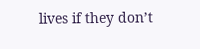lives if they don’t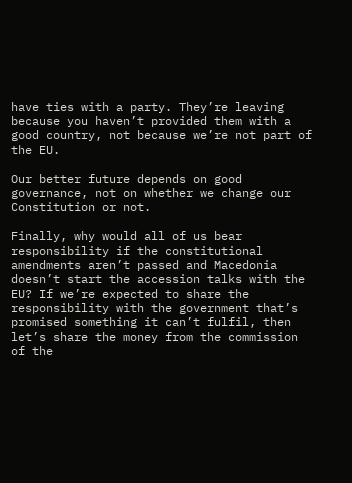have ties with a party. They’re leaving because you haven’t provided them with a good country, not because we’re not part of the EU.

Our better future depends on good governance, not on whether we change our Constitution or not.

Finally, why would all of us bear responsibility if the constitutional amendments aren’t passed and Macedonia doesn’t start the accession talks with the EU? If we’re expected to share the responsibility with the government that’s promised something it can’t fulfil, then let’s share the money from the commission of the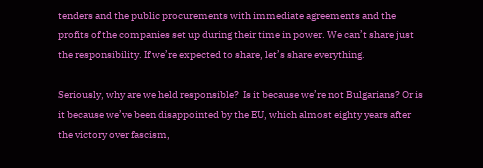tenders and the public procurements with immediate agreements and the profits of the companies set up during their time in power. We can’t share just the responsibility. If we’re expected to share, let’s share everything.

Seriously, why are we held responsible?  Is it because we’re not Bulgarians? Or is it because we’ve been disappointed by the EU, which almost eighty years after the victory over fascism,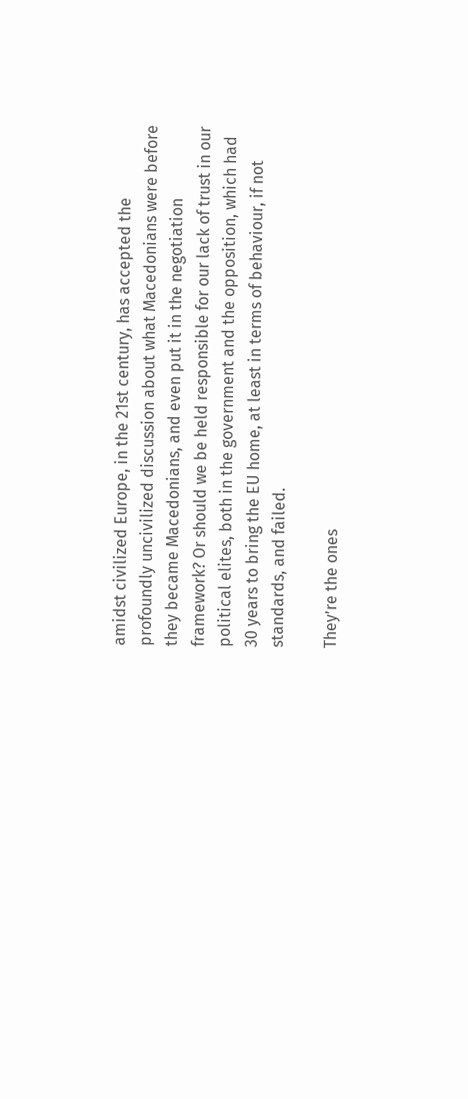amidst civilized Europe, in the 21st century, has accepted the profoundly uncivilized discussion about what Macedonians were before they became Macedonians, and even put it in the negotiation framework? Or should we be held responsible for our lack of trust in our political elites, both in the government and the opposition, which had 30 years to bring the EU home, at least in terms of behaviour, if not standards, and failed.

They’re the ones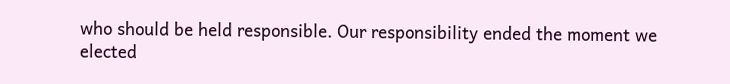who should be held responsible. Our responsibility ended the moment we elected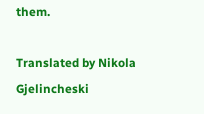them.

Translated by Nikola Gjelincheski